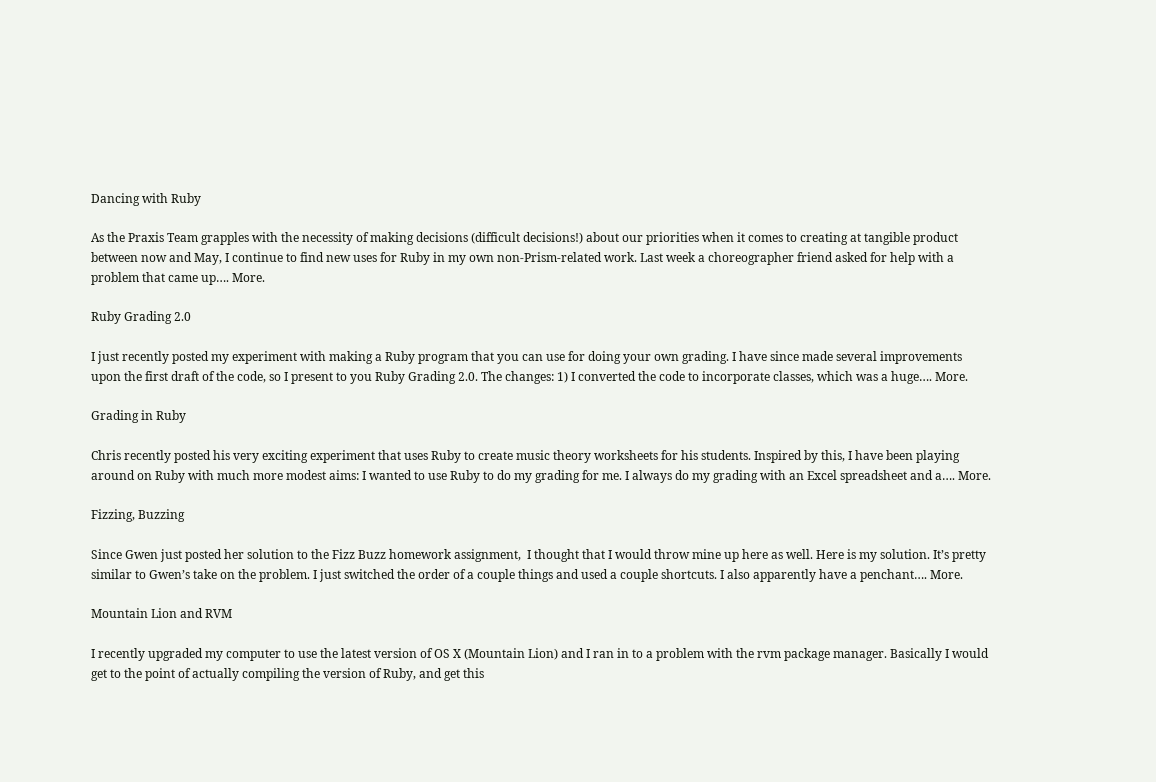Dancing with Ruby

As the Praxis Team grapples with the necessity of making decisions (difficult decisions!) about our priorities when it comes to creating at tangible product between now and May, I continue to find new uses for Ruby in my own non-Prism-related work. Last week a choreographer friend asked for help with a problem that came up…. More.

Ruby Grading 2.0

I just recently posted my experiment with making a Ruby program that you can use for doing your own grading. I have since made several improvements upon the first draft of the code, so I present to you Ruby Grading 2.0. The changes: 1) I converted the code to incorporate classes, which was a huge…. More.

Grading in Ruby

Chris recently posted his very exciting experiment that uses Ruby to create music theory worksheets for his students. Inspired by this, I have been playing around on Ruby with much more modest aims: I wanted to use Ruby to do my grading for me. I always do my grading with an Excel spreadsheet and a…. More.

Fizzing, Buzzing

Since Gwen just posted her solution to the Fizz Buzz homework assignment,  I thought that I would throw mine up here as well. Here is my solution. It’s pretty similar to Gwen’s take on the problem. I just switched the order of a couple things and used a couple shortcuts. I also apparently have a penchant…. More.

Mountain Lion and RVM

I recently upgraded my computer to use the latest version of OS X (Mountain Lion) and I ran in to a problem with the rvm package manager. Basically I would get to the point of actually compiling the version of Ruby, and get this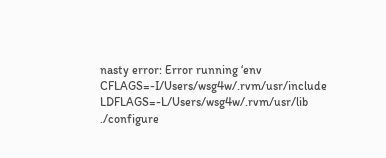nasty error: Error running ‘env CFLAGS=-I/Users/wsg4w/.rvm/usr/include LDFLAGS=-L/Users/wsg4w/.rvm/usr/lib ./configure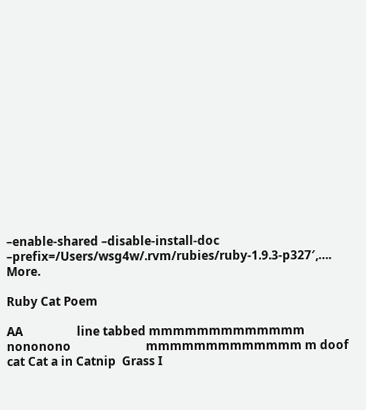–enable-shared –disable-install-doc –prefix=/Users/wsg4w/.rvm/rubies/ruby-1.9.3-p327′,…. More.

Ruby Cat Poem

AA                  line tabbed mmmmmmmmmmmmm nononono                         mmmmmmmmmmmmm m doof cat Cat a in Catnip  Grass I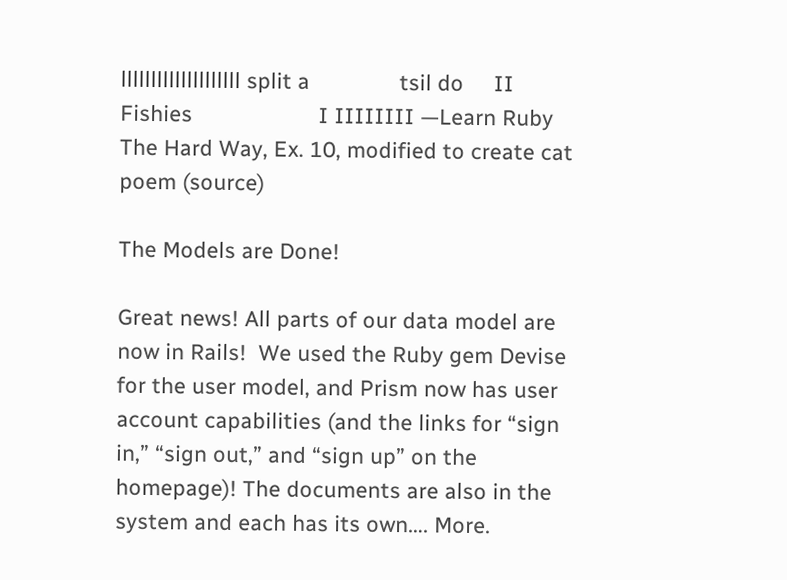llllllllllllllllllll split a               tsil do     II         Fishies                     I IIIIIIII —Learn Ruby The Hard Way, Ex. 10, modified to create cat poem (source)

The Models are Done!

Great news! All parts of our data model are now in Rails!  We used the Ruby gem Devise for the user model, and Prism now has user account capabilities (and the links for “sign in,” “sign out,” and “sign up” on the homepage)! The documents are also in the system and each has its own…. More.